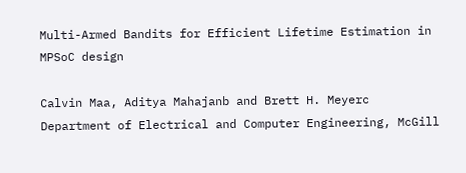Multi-Armed Bandits for Efficient Lifetime Estimation in MPSoC design

Calvin Maa, Aditya Mahajanb and Brett H. Meyerc
Department of Electrical and Computer Engineering, McGill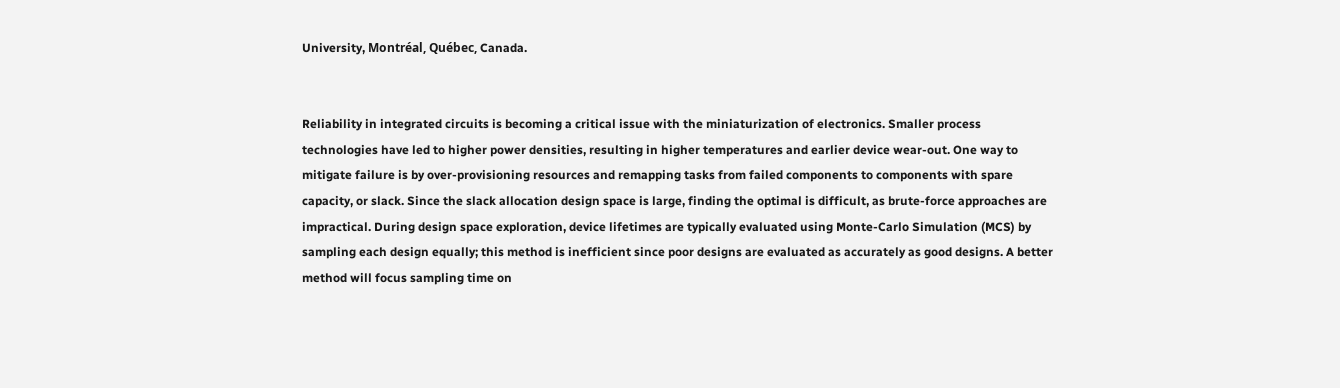University, Montréal, Québec, Canada.


Reliability in integrated circuits is becoming a critical issue with the miniaturization of electronics. Smaller process technologies have led to higher power densities, resulting in higher temperatures and earlier device wear-out. One way to mitigate failure is by over-provisioning resources and remapping tasks from failed components to components with spare capacity, or slack. Since the slack allocation design space is large, finding the optimal is difficult, as brute-force approaches are impractical. During design space exploration, device lifetimes are typically evaluated using Monte-Carlo Simulation (MCS) by sampling each design equally; this method is inefficient since poor designs are evaluated as accurately as good designs. A better method will focus sampling time on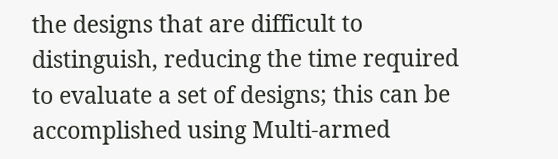the designs that are difficult to distinguish, reducing the time required to evaluate a set of designs; this can be accomplished using Multi-armed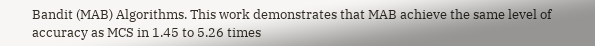Bandit (MAB) Algorithms. This work demonstrates that MAB achieve the same level of accuracy as MCS in 1.45 to 5.26 times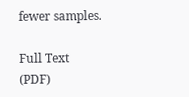fewer samples.

Full Text (PDF)